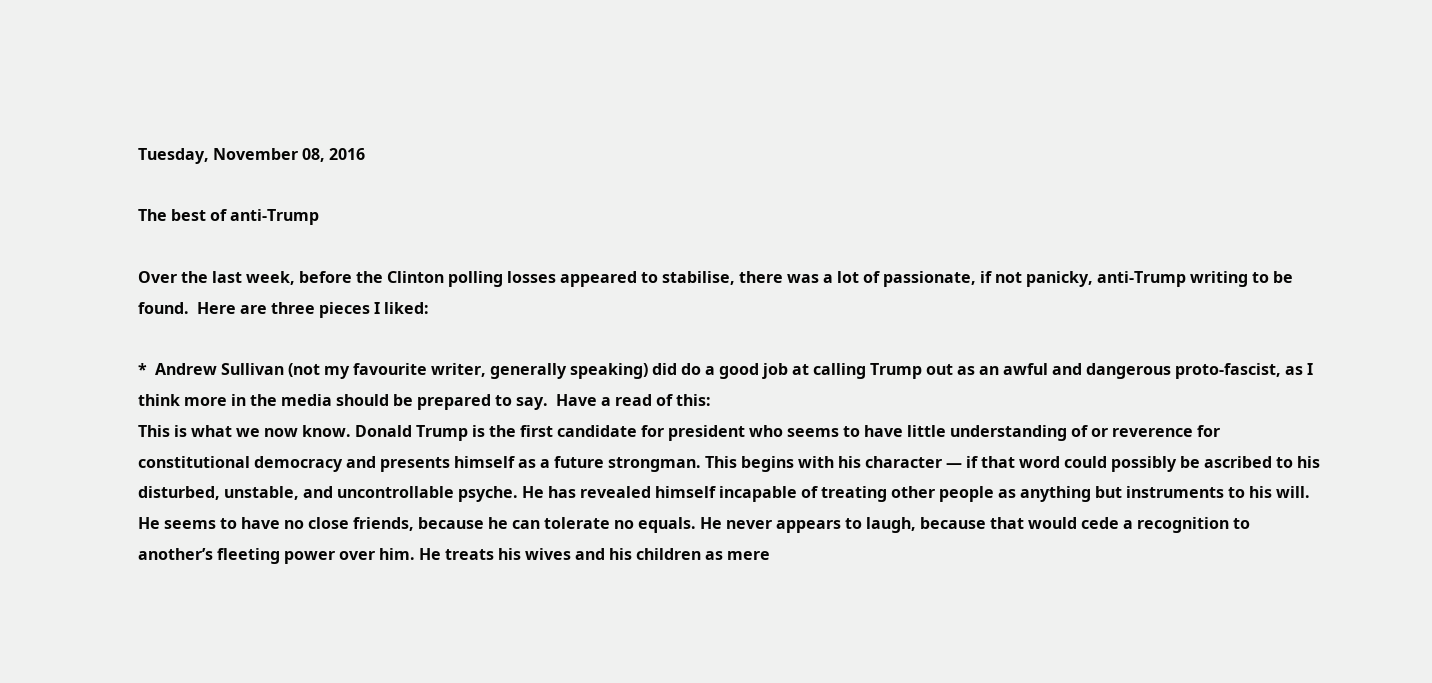Tuesday, November 08, 2016

The best of anti-Trump

Over the last week, before the Clinton polling losses appeared to stabilise, there was a lot of passionate, if not panicky, anti-Trump writing to be found.  Here are three pieces I liked:

*  Andrew Sullivan (not my favourite writer, generally speaking) did do a good job at calling Trump out as an awful and dangerous proto-fascist, as I think more in the media should be prepared to say.  Have a read of this:
This is what we now know. Donald Trump is the first candidate for president who seems to have little understanding of or reverence for constitutional democracy and presents himself as a future strongman. This begins with his character — if that word could possibly be ascribed to his disturbed, unstable, and uncontrollable psyche. He has revealed himself incapable of treating other people as anything but instruments to his will. He seems to have no close friends, because he can tolerate no equals. He never appears to laugh, because that would cede a recognition to another’s fleeting power over him. He treats his wives and his children as mere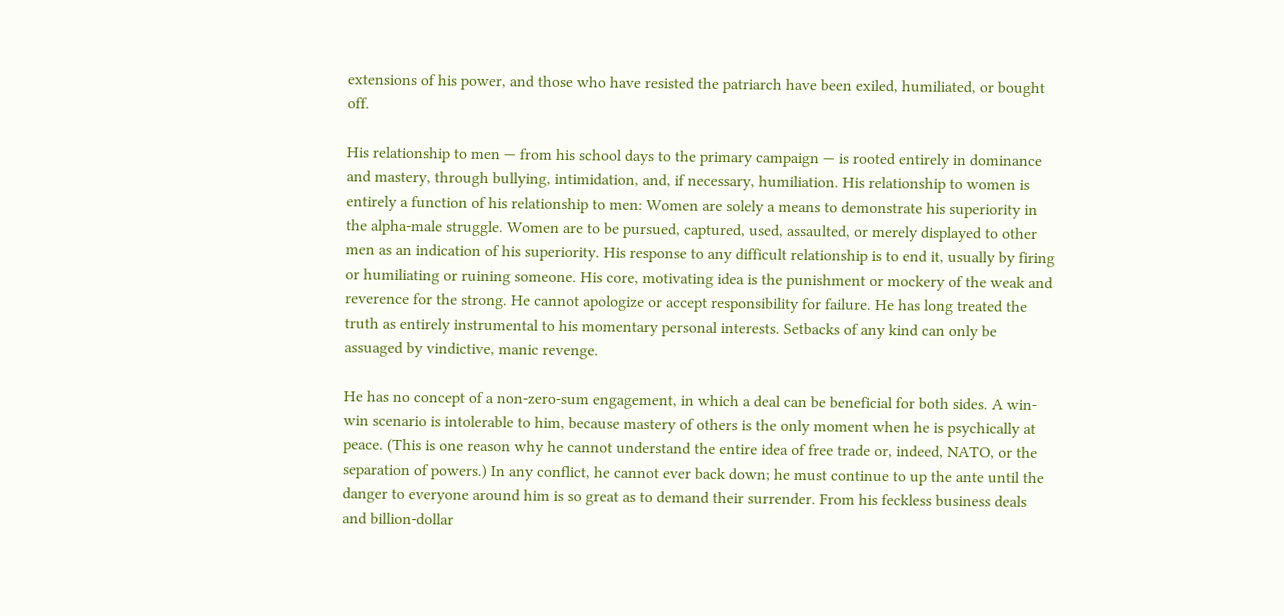extensions of his power, and those who have resisted the patriarch have been exiled, humiliated, or bought off.

His relationship to men — from his school days to the primary campaign — is rooted entirely in dominance and mastery, through bullying, intimidation, and, if necessary, humiliation. His relationship to women is entirely a function of his relationship to men: Women are solely a means to demonstrate his superiority in the alpha-male struggle. Women are to be pursued, captured, used, assaulted, or merely displayed to other men as an indication of his superiority. His response to any difficult relationship is to end it, usually by firing or humiliating or ruining someone. His core, motivating idea is the punishment or mockery of the weak and reverence for the strong. He cannot apologize or accept responsibility for failure. He has long treated the truth as entirely instrumental to his momentary personal interests. Setbacks of any kind can only be assuaged by vindictive, manic revenge.

He has no concept of a non-zero-sum engagement, in which a deal can be beneficial for both sides. A win-win scenario is intolerable to him, because mastery of others is the only moment when he is psychically at peace. (This is one reason why he cannot understand the entire idea of free trade or, indeed, NATO, or the separation of powers.) In any conflict, he cannot ever back down; he must continue to up the ante until the danger to everyone around him is so great as to demand their surrender. From his feckless business deals and billion-dollar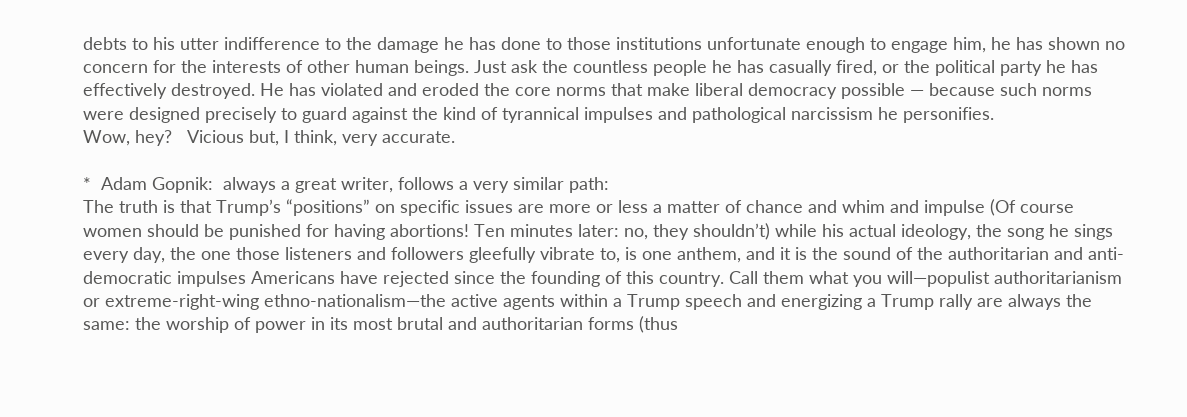debts to his utter indifference to the damage he has done to those institutions unfortunate enough to engage him, he has shown no concern for the interests of other human beings. Just ask the countless people he has casually fired, or the political party he has effectively destroyed. He has violated and eroded the core norms that make liberal democracy possible — because such norms were designed precisely to guard against the kind of tyrannical impulses and pathological narcissism he personifies.
Wow, hey?   Vicious but, I think, very accurate.

*  Adam Gopnik:  always a great writer, follows a very similar path:
The truth is that Trump’s “positions” on specific issues are more or less a matter of chance and whim and impulse (Of course women should be punished for having abortions! Ten minutes later: no, they shouldn’t) while his actual ideology, the song he sings every day, the one those listeners and followers gleefully vibrate to, is one anthem, and it is the sound of the authoritarian and anti-democratic impulses Americans have rejected since the founding of this country. Call them what you will—populist authoritarianism or extreme-right-wing ethno-nationalism—the active agents within a Trump speech and energizing a Trump rally are always the same: the worship of power in its most brutal and authoritarian forms (thus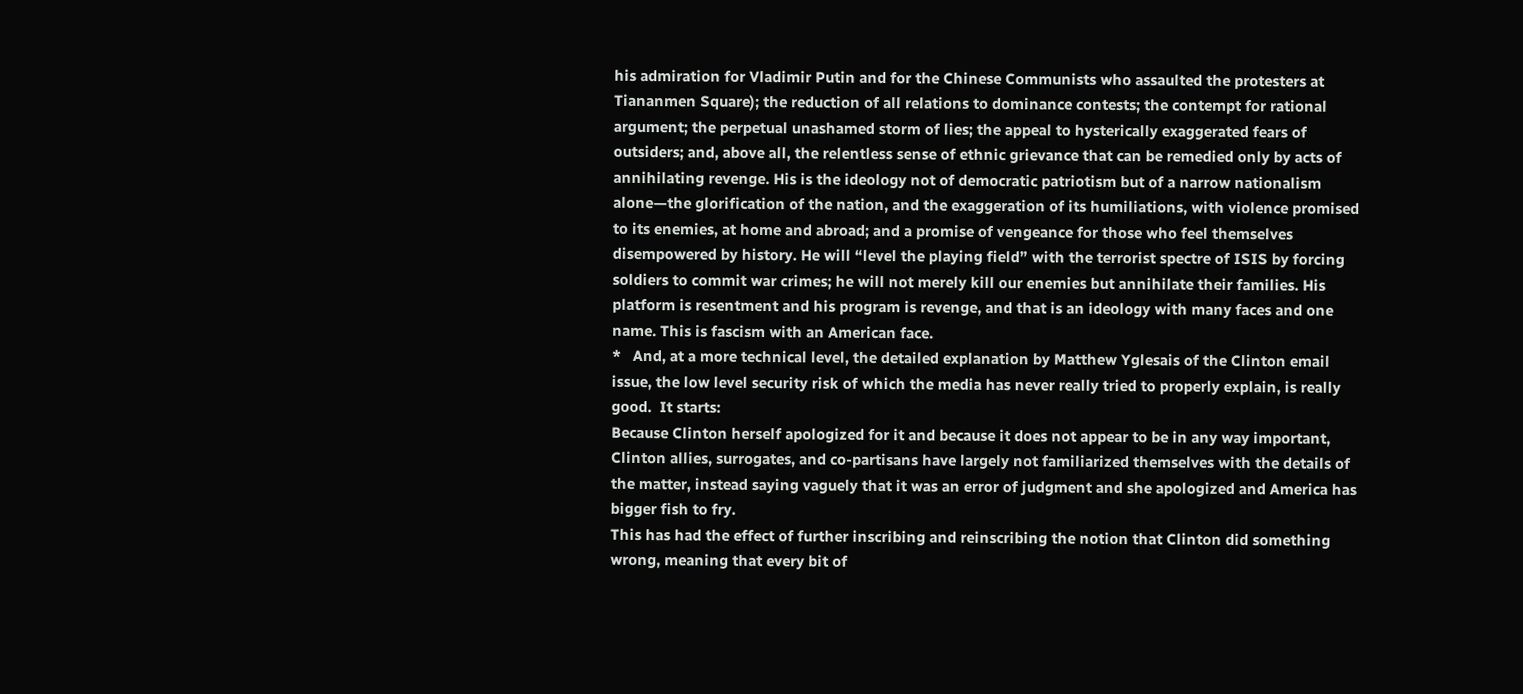his admiration for Vladimir Putin and for the Chinese Communists who assaulted the protesters at Tiananmen Square); the reduction of all relations to dominance contests; the contempt for rational argument; the perpetual unashamed storm of lies; the appeal to hysterically exaggerated fears of outsiders; and, above all, the relentless sense of ethnic grievance that can be remedied only by acts of annihilating revenge. His is the ideology not of democratic patriotism but of a narrow nationalism alone—the glorification of the nation, and the exaggeration of its humiliations, with violence promised to its enemies, at home and abroad; and a promise of vengeance for those who feel themselves disempowered by history. He will “level the playing field” with the terrorist spectre of ISIS by forcing soldiers to commit war crimes; he will not merely kill our enemies but annihilate their families. His platform is resentment and his program is revenge, and that is an ideology with many faces and one name. This is fascism with an American face.
*   And, at a more technical level, the detailed explanation by Matthew Yglesais of the Clinton email issue, the low level security risk of which the media has never really tried to properly explain, is really good.  It starts:
Because Clinton herself apologized for it and because it does not appear to be in any way important, Clinton allies, surrogates, and co-partisans have largely not familiarized themselves with the details of the matter, instead saying vaguely that it was an error of judgment and she apologized and America has bigger fish to fry.
This has had the effect of further inscribing and reinscribing the notion that Clinton did something wrong, meaning that every bit of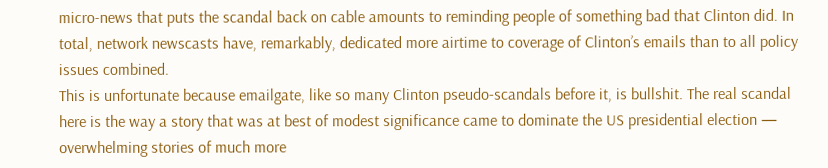micro-news that puts the scandal back on cable amounts to reminding people of something bad that Clinton did. In total, network newscasts have, remarkably, dedicated more airtime to coverage of Clinton’s emails than to all policy issues combined.
This is unfortunate because emailgate, like so many Clinton pseudo-scandals before it, is bullshit. The real scandal here is the way a story that was at best of modest significance came to dominate the US presidential election — overwhelming stories of much more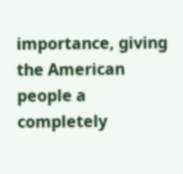importance, giving the American people a completely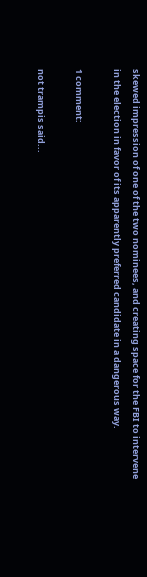skewed impression of one of the two nominees, and creating space for the FBI to intervene in the election in favor of its apparently preferred candidate in a dangerous way.

1 comment:

not trampis said...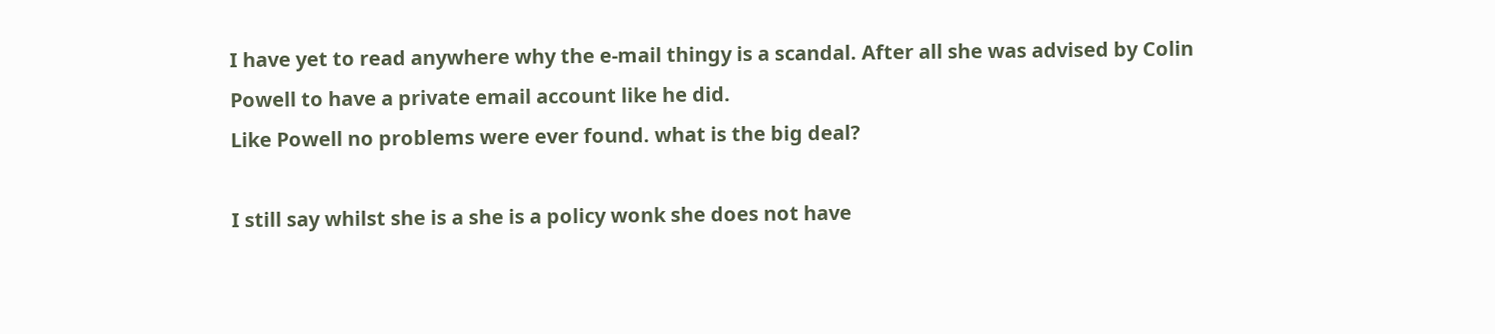I have yet to read anywhere why the e-mail thingy is a scandal. After all she was advised by Colin Powell to have a private email account like he did.
Like Powell no problems were ever found. what is the big deal?

I still say whilst she is a she is a policy wonk she does not have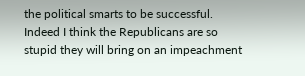the political smarts to be successful. Indeed I think the Republicans are so stupid they will bring on an impeachment